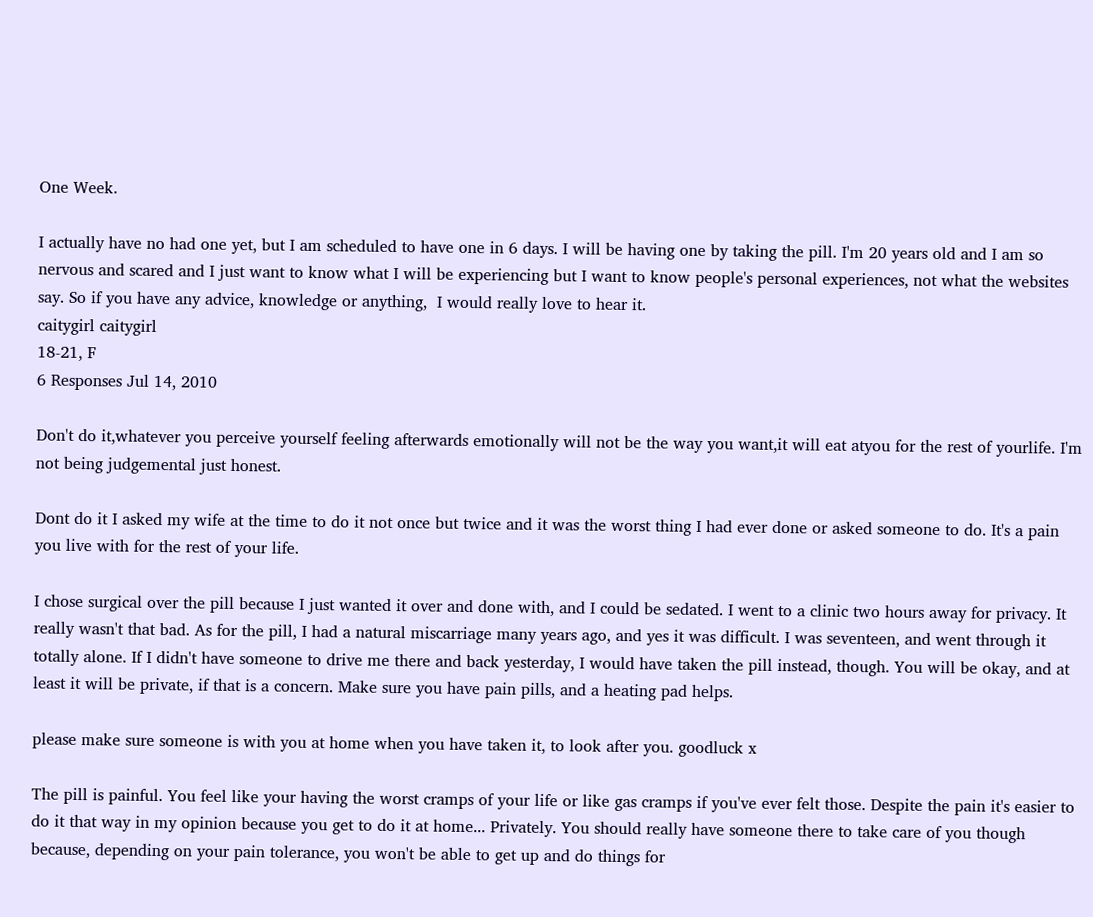One Week.

I actually have no had one yet, but I am scheduled to have one in 6 days. I will be having one by taking the pill. I'm 20 years old and I am so nervous and scared and I just want to know what I will be experiencing but I want to know people's personal experiences, not what the websites say. So if you have any advice, knowledge or anything,  I would really love to hear it.
caitygirl caitygirl
18-21, F
6 Responses Jul 14, 2010

Don't do it,whatever you perceive yourself feeling afterwards emotionally will not be the way you want,it will eat atyou for the rest of yourlife. I'm not being judgemental just honest.

Dont do it I asked my wife at the time to do it not once but twice and it was the worst thing I had ever done or asked someone to do. It's a pain you live with for the rest of your life.

I chose surgical over the pill because I just wanted it over and done with, and I could be sedated. I went to a clinic two hours away for privacy. It really wasn't that bad. As for the pill, I had a natural miscarriage many years ago, and yes it was difficult. I was seventeen, and went through it totally alone. If I didn't have someone to drive me there and back yesterday, I would have taken the pill instead, though. You will be okay, and at least it will be private, if that is a concern. Make sure you have pain pills, and a heating pad helps.

please make sure someone is with you at home when you have taken it, to look after you. goodluck x

The pill is painful. You feel like your having the worst cramps of your life or like gas cramps if you've ever felt those. Despite the pain it's easier to do it that way in my opinion because you get to do it at home... Privately. You should really have someone there to take care of you though because, depending on your pain tolerance, you won't be able to get up and do things for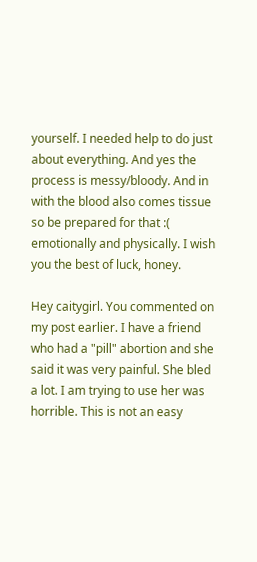yourself. I needed help to do just about everything. And yes the process is messy/bloody. And in with the blood also comes tissue so be prepared for that :( emotionally and physically. I wish you the best of luck, honey.

Hey caitygirl. You commented on my post earlier. I have a friend who had a "pill" abortion and she said it was very painful. She bled a lot. I am trying to use her was horrible. This is not an easy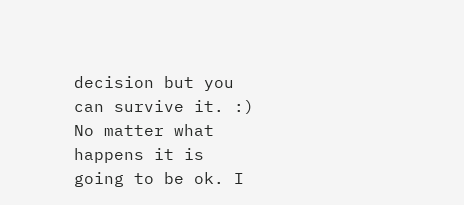decision but you can survive it. :) No matter what happens it is going to be ok. I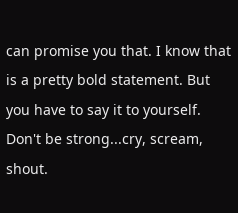can promise you that. I know that is a pretty bold statement. But you have to say it to yourself. Don't be strong...cry, scream, shout.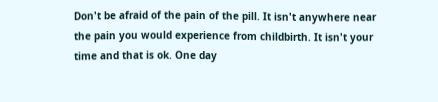Don't be afraid of the pain of the pill. It isn't anywhere near the pain you would experience from childbirth. It isn't your time and that is ok. One day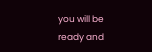you will be ready and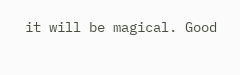it will be magical. Good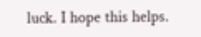luck. I hope this helps.